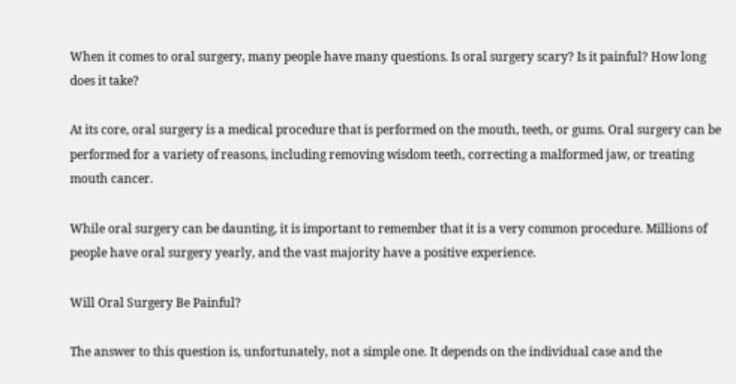When it comes to oral surgery, many people have many questions. Is oral surgery scary? Is it painful? How long does it take?

At its core, oral surgery is a medical procedure that is performed on the mouth, teeth, or gums. Oral surgery can be performed for a variety of reasons, including removing wisdom teeth, correcting a malformed jaw, or treating mouth cancer.

While oral surgery can be daunting, it is important to remember that it is a very common procedure. Millions of people have oral surgery yearly, and the vast majority have a positive experience.

Will Oral Surgery Be Painful?

The answer to this question is, unfortunately, not a simple one. It depends on the individual case and the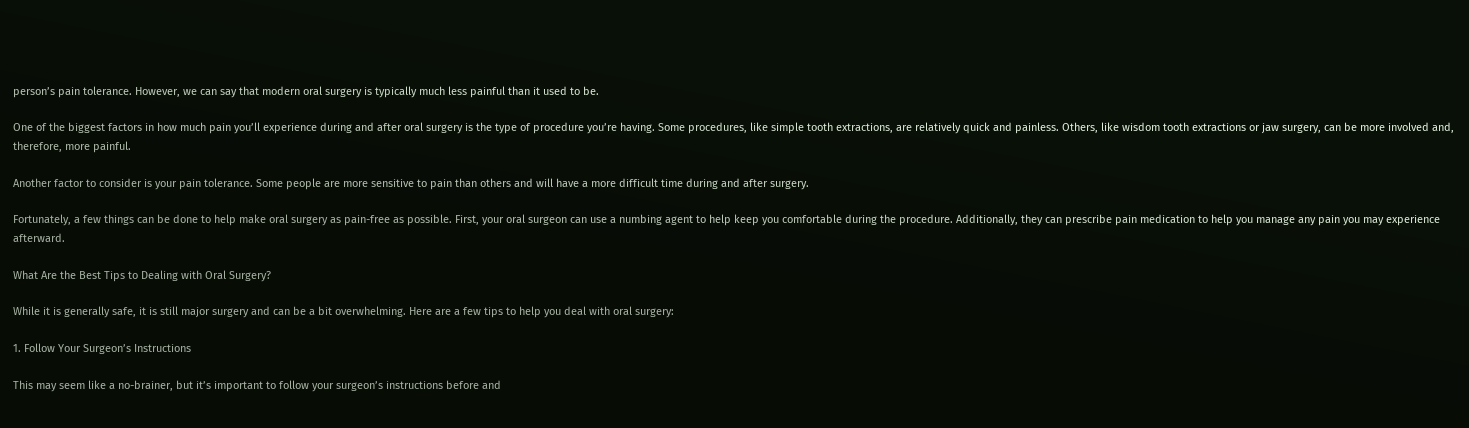person’s pain tolerance. However, we can say that modern oral surgery is typically much less painful than it used to be.

One of the biggest factors in how much pain you’ll experience during and after oral surgery is the type of procedure you’re having. Some procedures, like simple tooth extractions, are relatively quick and painless. Others, like wisdom tooth extractions or jaw surgery, can be more involved and, therefore, more painful.

Another factor to consider is your pain tolerance. Some people are more sensitive to pain than others and will have a more difficult time during and after surgery.

Fortunately, a few things can be done to help make oral surgery as pain-free as possible. First, your oral surgeon can use a numbing agent to help keep you comfortable during the procedure. Additionally, they can prescribe pain medication to help you manage any pain you may experience afterward.

What Are the Best Tips to Dealing with Oral Surgery?

While it is generally safe, it is still major surgery and can be a bit overwhelming. Here are a few tips to help you deal with oral surgery:

1. Follow Your Surgeon’s Instructions

This may seem like a no-brainer, but it’s important to follow your surgeon’s instructions before and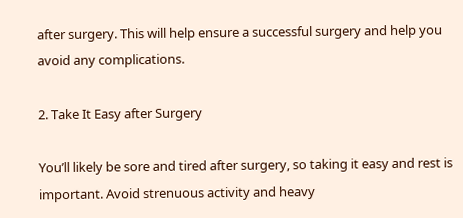after surgery. This will help ensure a successful surgery and help you avoid any complications.

2. Take It Easy after Surgery

You’ll likely be sore and tired after surgery, so taking it easy and rest is important. Avoid strenuous activity and heavy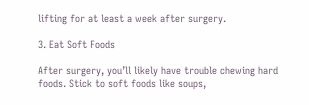lifting for at least a week after surgery.

3. Eat Soft Foods

After surgery, you’ll likely have trouble chewing hard foods. Stick to soft foods like soups,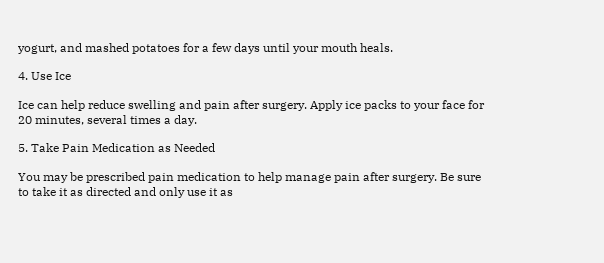yogurt, and mashed potatoes for a few days until your mouth heals.

4. Use Ice

Ice can help reduce swelling and pain after surgery. Apply ice packs to your face for 20 minutes, several times a day.

5. Take Pain Medication as Needed

You may be prescribed pain medication to help manage pain after surgery. Be sure to take it as directed and only use it as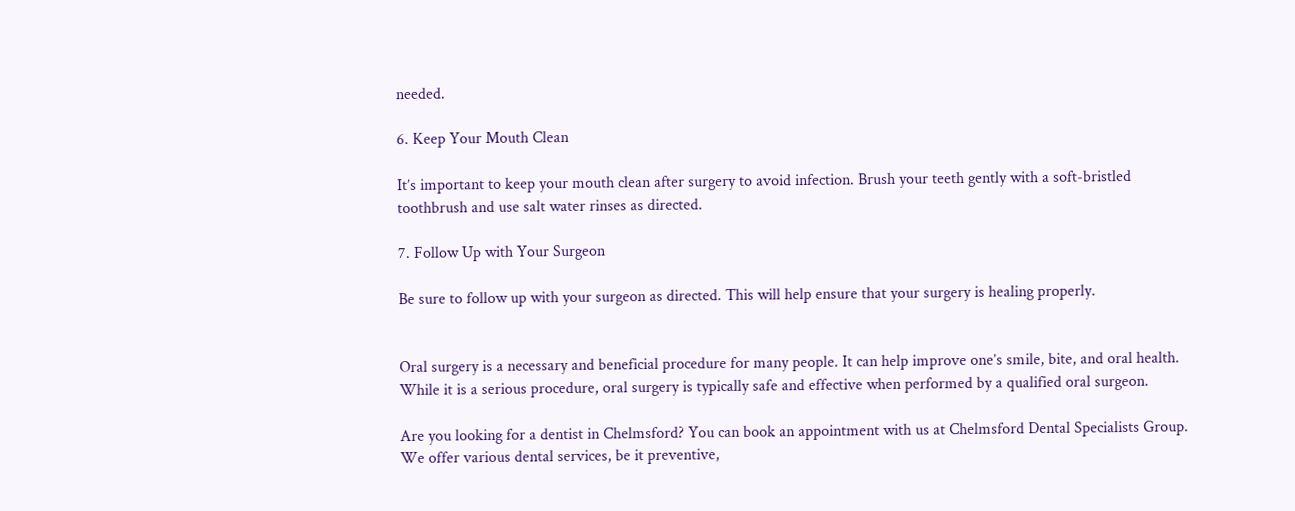needed.

6. Keep Your Mouth Clean

It’s important to keep your mouth clean after surgery to avoid infection. Brush your teeth gently with a soft-bristled toothbrush and use salt water rinses as directed.

7. Follow Up with Your Surgeon

Be sure to follow up with your surgeon as directed. This will help ensure that your surgery is healing properly.


Oral surgery is a necessary and beneficial procedure for many people. It can help improve one’s smile, bite, and oral health. While it is a serious procedure, oral surgery is typically safe and effective when performed by a qualified oral surgeon.

Are you looking for a dentist in Chelmsford? You can book an appointment with us at Chelmsford Dental Specialists Group. We offer various dental services, be it preventive,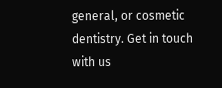general, or cosmetic dentistry. Get in touch with us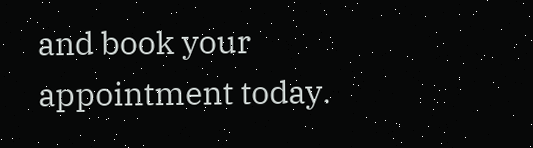and book your appointment today.